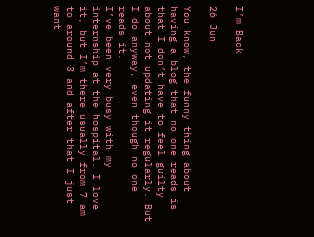I’m Back

26 Jun

You know, the funny thing about having a blog that no one reads is that I don’t have to feel guilty about not updating it regularly. But I do anyway, even though no one reads it.
I’ve been very busy with my internship at the hospital. I love it, but I’m there usually from 7 am to around 3 and after that I just want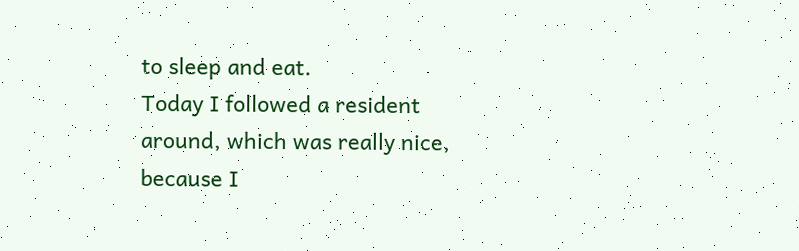to sleep and eat.
Today I followed a resident around, which was really nice, because I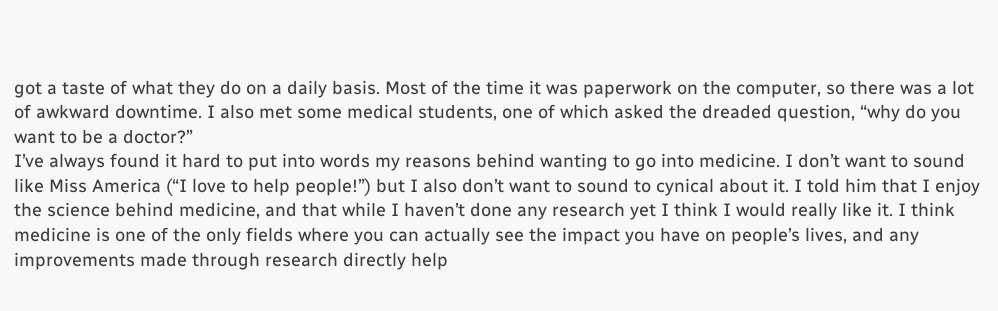got a taste of what they do on a daily basis. Most of the time it was paperwork on the computer, so there was a lot of awkward downtime. I also met some medical students, one of which asked the dreaded question, “why do you want to be a doctor?”
I’ve always found it hard to put into words my reasons behind wanting to go into medicine. I don’t want to sound like Miss America (“I love to help people!”) but I also don’t want to sound to cynical about it. I told him that I enjoy the science behind medicine, and that while I haven’t done any research yet I think I would really like it. I think medicine is one of the only fields where you can actually see the impact you have on people’s lives, and any improvements made through research directly help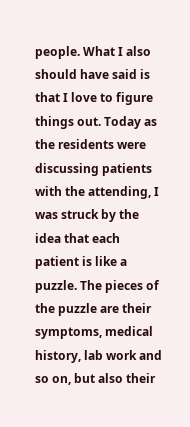people. What I also should have said is that I love to figure things out. Today as the residents were discussing patients with the attending, I was struck by the idea that each patient is like a puzzle. The pieces of the puzzle are their symptoms, medical history, lab work and so on, but also their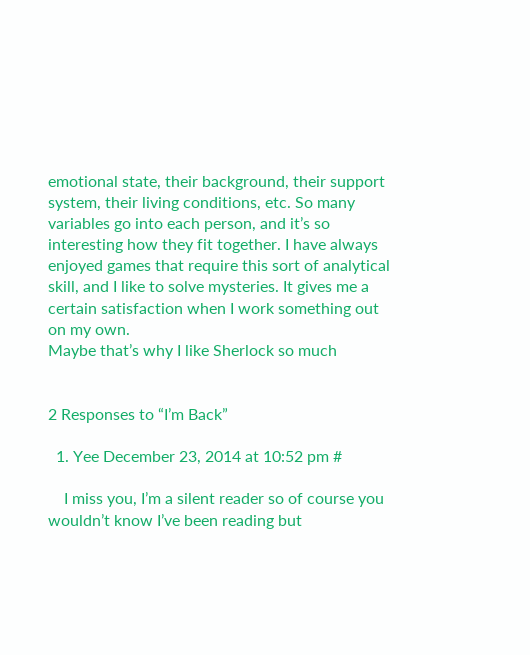emotional state, their background, their support system, their living conditions, etc. So many variables go into each person, and it’s so interesting how they fit together. I have always enjoyed games that require this sort of analytical skill, and I like to solve mysteries. It gives me a certain satisfaction when I work something out on my own.
Maybe that’s why I like Sherlock so much


2 Responses to “I’m Back”

  1. Yee December 23, 2014 at 10:52 pm #

    I miss you, I’m a silent reader so of course you wouldn’t know I’ve been reading but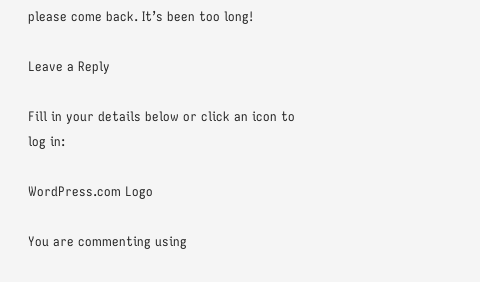please come back. It’s been too long!

Leave a Reply

Fill in your details below or click an icon to log in:

WordPress.com Logo

You are commenting using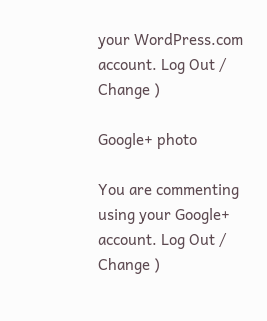your WordPress.com account. Log Out /  Change )

Google+ photo

You are commenting using your Google+ account. Log Out /  Change )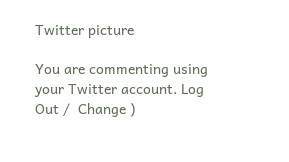Twitter picture

You are commenting using your Twitter account. Log Out /  Change )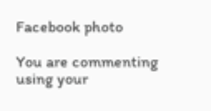Facebook photo

You are commenting using your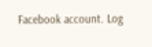Facebook account. Log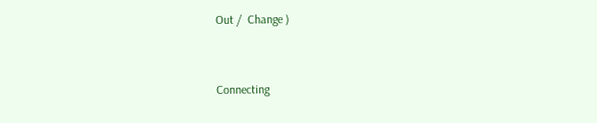Out /  Change )


Connecting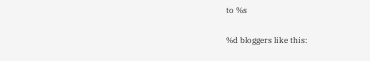to %s

%d bloggers like this: